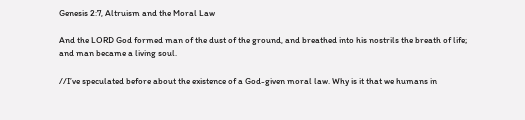Genesis 2:7, Altruism and the Moral Law

And the LORD God formed man of the dust of the ground, and breathed into his nostrils the breath of life; and man became a living soul.

//I’ve speculated before about the existence of a God-given moral law. Why is it that we humans in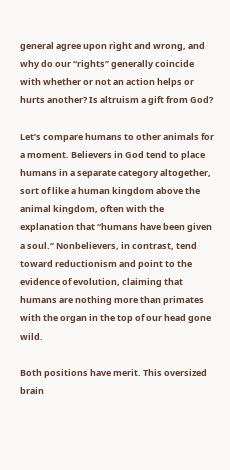general agree upon right and wrong, and why do our “rights” generally coincide with whether or not an action helps or hurts another? Is altruism a gift from God?

Let’s compare humans to other animals for a moment. Believers in God tend to place humans in a separate category altogether, sort of like a human kingdom above the animal kingdom, often with the explanation that “humans have been given a soul.” Nonbelievers, in contrast, tend toward reductionism and point to the evidence of evolution, claiming that humans are nothing more than primates with the organ in the top of our head gone wild.

Both positions have merit. This oversized brain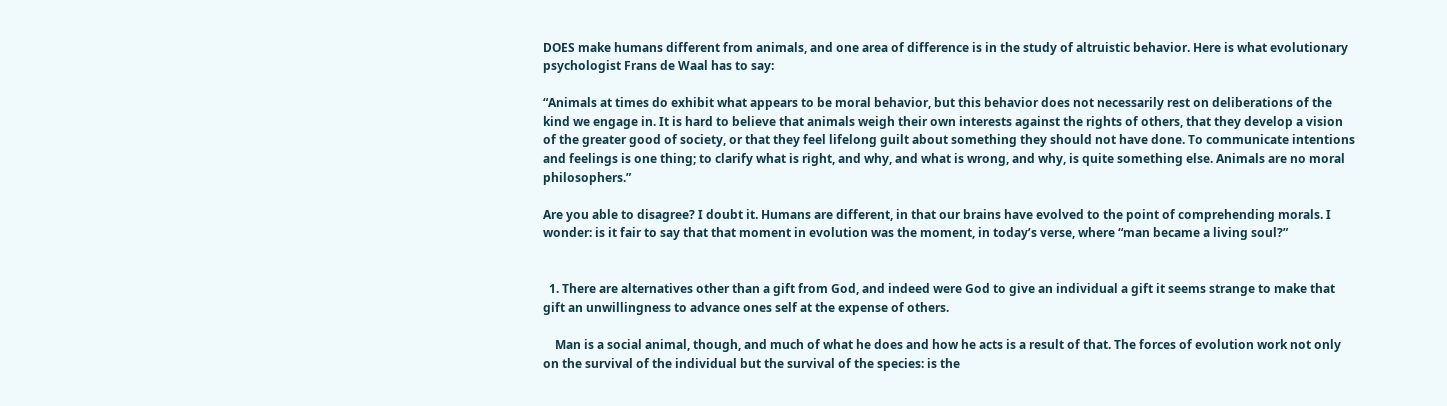DOES make humans different from animals, and one area of difference is in the study of altruistic behavior. Here is what evolutionary psychologist Frans de Waal has to say:

“Animals at times do exhibit what appears to be moral behavior, but this behavior does not necessarily rest on deliberations of the kind we engage in. It is hard to believe that animals weigh their own interests against the rights of others, that they develop a vision of the greater good of society, or that they feel lifelong guilt about something they should not have done. To communicate intentions and feelings is one thing; to clarify what is right, and why, and what is wrong, and why, is quite something else. Animals are no moral philosophers.”

Are you able to disagree? I doubt it. Humans are different, in that our brains have evolved to the point of comprehending morals. I wonder: is it fair to say that that moment in evolution was the moment, in today’s verse, where “man became a living soul?”


  1. There are alternatives other than a gift from God, and indeed were God to give an individual a gift it seems strange to make that gift an unwillingness to advance ones self at the expense of others.

    Man is a social animal, though, and much of what he does and how he acts is a result of that. The forces of evolution work not only on the survival of the individual but the survival of the species: is the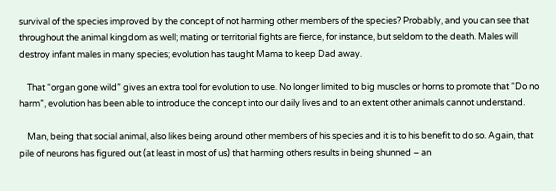survival of the species improved by the concept of not harming other members of the species? Probably, and you can see that throughout the animal kingdom as well; mating or territorial fights are fierce, for instance, but seldom to the death. Males will destroy infant males in many species; evolution has taught Mama to keep Dad away.

    That “organ gone wild” gives an extra tool for evolution to use. No longer limited to big muscles or horns to promote that “Do no harm”, evolution has been able to introduce the concept into our daily lives and to an extent other animals cannot understand.

    Man, being that social animal, also likes being around other members of his species and it is to his benefit to do so. Again, that pile of neurons has figured out (at least in most of us) that harming others results in being shunned – an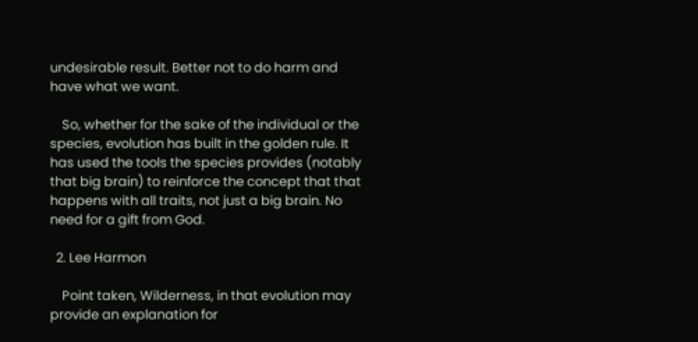undesirable result. Better not to do harm and have what we want.

    So, whether for the sake of the individual or the species, evolution has built in the golden rule. It has used the tools the species provides (notably that big brain) to reinforce the concept that that happens with all traits, not just a big brain. No need for a gift from God.

  2. Lee Harmon

    Point taken, Wilderness, in that evolution may provide an explanation for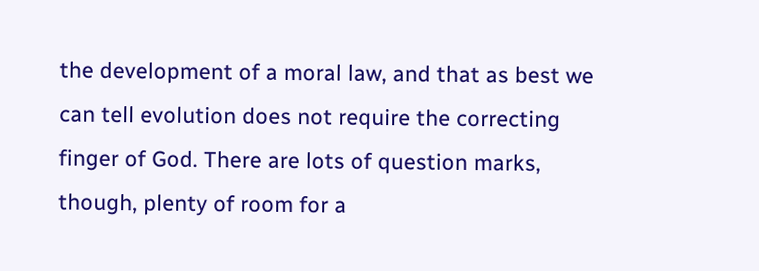the development of a moral law, and that as best we can tell evolution does not require the correcting finger of God. There are lots of question marks, though, plenty of room for a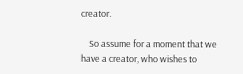creator.

    So assume for a moment that we have a creator, who wishes to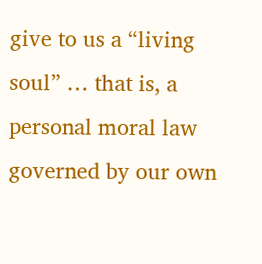give to us a “living soul” … that is, a personal moral law governed by our own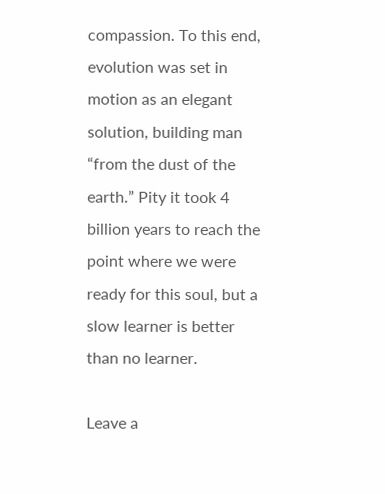compassion. To this end, evolution was set in motion as an elegant solution, building man “from the dust of the earth.” Pity it took 4 billion years to reach the point where we were ready for this soul, but a slow learner is better than no learner.

Leave a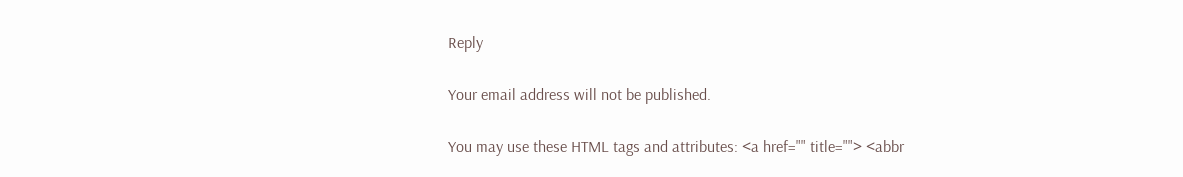Reply

Your email address will not be published.

You may use these HTML tags and attributes: <a href="" title=""> <abbr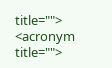title=""> <acronym title="">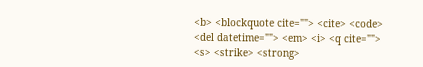<b> <blockquote cite=""> <cite> <code> <del datetime=""> <em> <i> <q cite=""> <s> <strike> <strong>